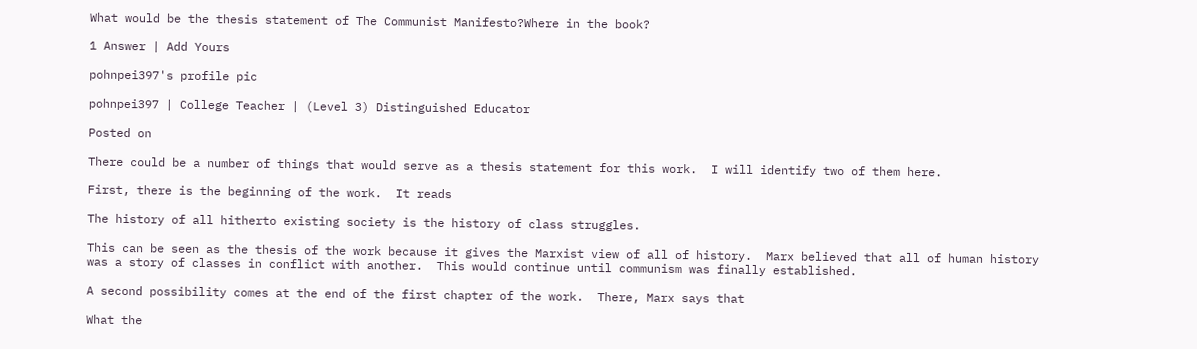What would be the thesis statement of The Communist Manifesto?Where in the book?

1 Answer | Add Yours

pohnpei397's profile pic

pohnpei397 | College Teacher | (Level 3) Distinguished Educator

Posted on

There could be a number of things that would serve as a thesis statement for this work.  I will identify two of them here.

First, there is the beginning of the work.  It reads

The history of all hitherto existing society is the history of class struggles.

This can be seen as the thesis of the work because it gives the Marxist view of all of history.  Marx believed that all of human history was a story of classes in conflict with another.  This would continue until communism was finally established.

A second possibility comes at the end of the first chapter of the work.  There, Marx says that

What the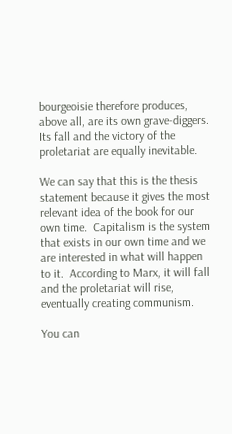bourgeoisie therefore produces, above all, are its own grave-diggers. Its fall and the victory of the proletariat are equally inevitable.

We can say that this is the thesis statement because it gives the most relevant idea of the book for our own time.  Capitalism is the system that exists in our own time and we are interested in what will happen to it.  According to Marx, it will fall and the proletariat will rise, eventually creating communism.

You can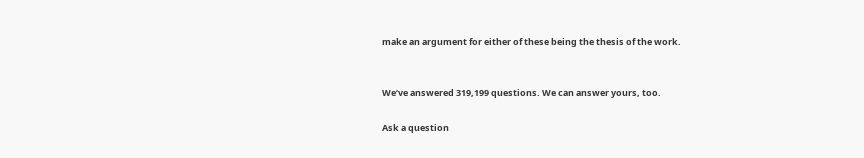make an argument for either of these being the thesis of the work.


We’ve answered 319,199 questions. We can answer yours, too.

Ask a question